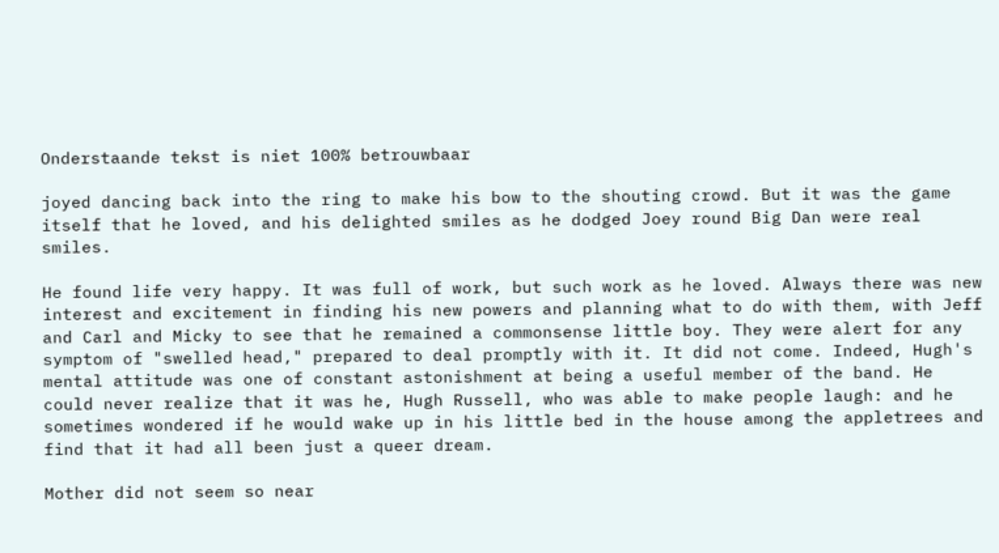Onderstaande tekst is niet 100% betrouwbaar

joyed dancing back into the ring to make his bow to the shouting crowd. But it was the game itself that he loved, and his delighted smiles as he dodged Joey round Big Dan were real smiles.

He found life very happy. It was full of work, but such work as he loved. Always there was new interest and excitement in finding his new powers and planning what to do with them, with Jeff and Carl and Micky to see that he remained a commonsense little boy. They were alert for any symptom of "swelled head," prepared to deal promptly with it. It did not come. Indeed, Hugh's mental attitude was one of constant astonishment at being a useful member of the band. He could never realize that it was he, Hugh Russell, who was able to make people laugh: and he sometimes wondered if he would wake up in his little bed in the house among the appletrees and find that it had all been just a queer dream.

Mother did not seem so near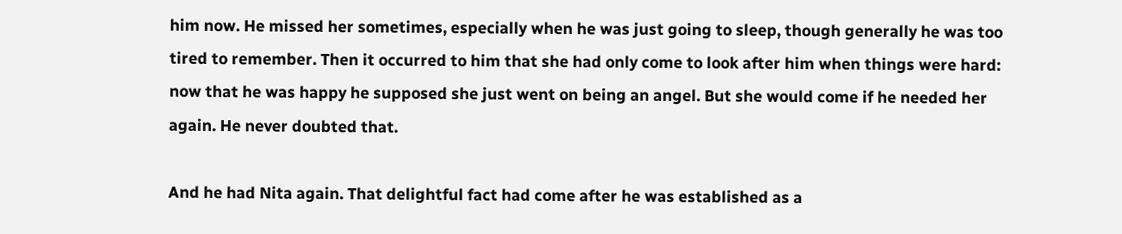him now. He missed her sometimes, especially when he was just going to sleep, though generally he was too tired to remember. Then it occurred to him that she had only come to look after him when things were hard: now that he was happy he supposed she just went on being an angel. But she would come if he needed her again. He never doubted that.

And he had Nita again. That delightful fact had come after he was established as a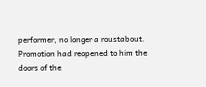performer, no longer a roustabout. Promotion had reopened to him the doors of the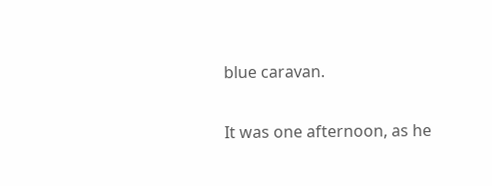blue caravan.

It was one afternoon, as he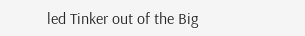led Tinker out of the Big